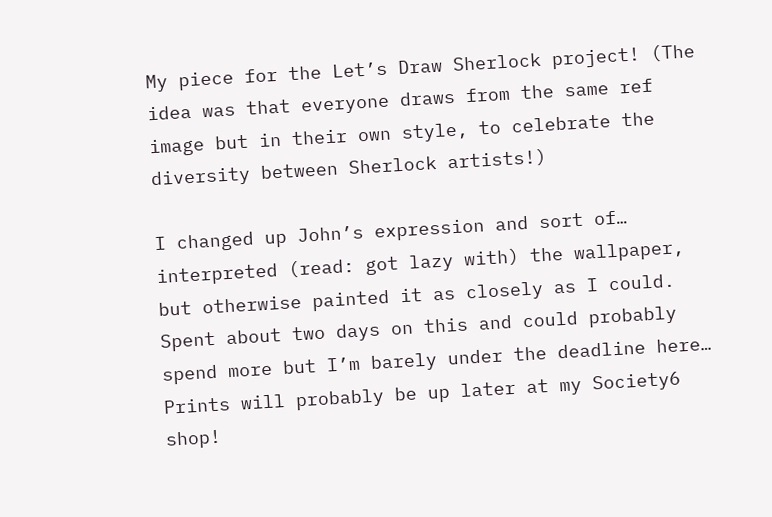My piece for the Let’s Draw Sherlock project! (The idea was that everyone draws from the same ref image but in their own style, to celebrate the diversity between Sherlock artists!)

I changed up John’s expression and sort of… interpreted (read: got lazy with) the wallpaper, but otherwise painted it as closely as I could. Spent about two days on this and could probably spend more but I’m barely under the deadline here… Prints will probably be up later at my Society6 shop!